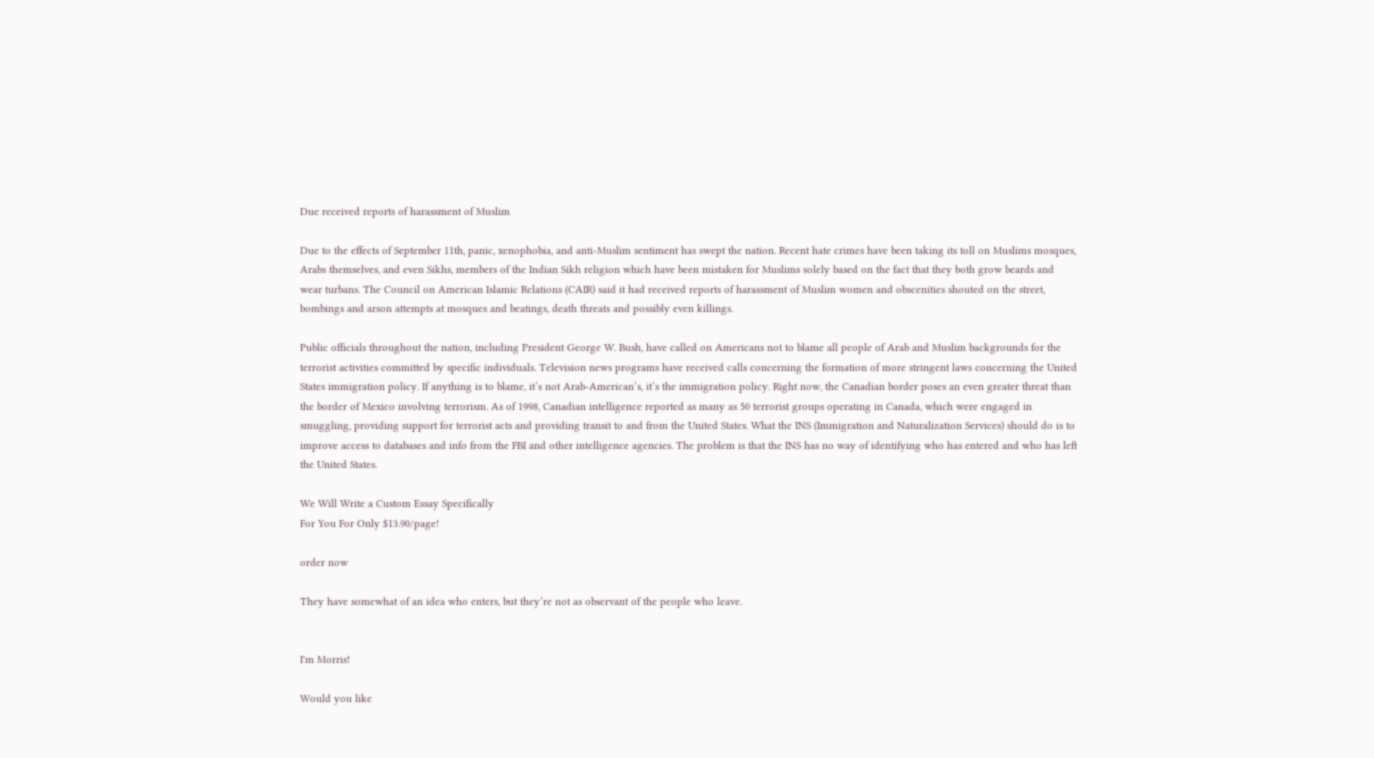Due received reports of harassment of Muslim

Due to the effects of September 11th, panic, xenophobia, and anti-Muslim sentiment has swept the nation. Recent hate crimes have been taking its toll on Muslims mosques, Arabs themselves, and even Sikhs, members of the Indian Sikh religion which have been mistaken for Muslims solely based on the fact that they both grow beards and wear turbans. The Council on American Islamic Relations (CAIR) said it had received reports of harassment of Muslim women and obscenities shouted on the street, bombings and arson attempts at mosques and beatings, death threats and possibly even killings.

Public officials throughout the nation, including President George W. Bush, have called on Americans not to blame all people of Arab and Muslim backgrounds for the terrorist activities committed by specific individuals. Television news programs have received calls concerning the formation of more stringent laws concerning the United States immigration policy. If anything is to blame, it’s not Arab-American’s, it’s the immigration policy. Right now, the Canadian border poses an even greater threat than the border of Mexico involving terrorism. As of 1998, Canadian intelligence reported as many as 50 terrorist groups operating in Canada, which were engaged in smuggling, providing support for terrorist acts and providing transit to and from the United States. What the INS (Immigration and Naturalization Services) should do is to improve access to databases and info from the FBI and other intelligence agencies. The problem is that the INS has no way of identifying who has entered and who has left the United States.

We Will Write a Custom Essay Specifically
For You For Only $13.90/page!

order now

They have somewhat of an idea who enters, but they’re not as observant of the people who leave.


I'm Morris!

Would you like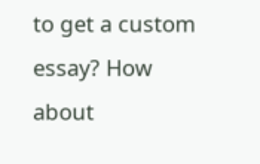to get a custom essay? How about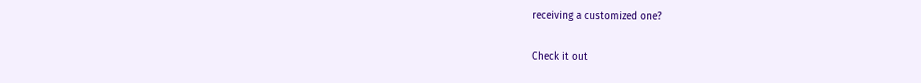receiving a customized one?

Check it out